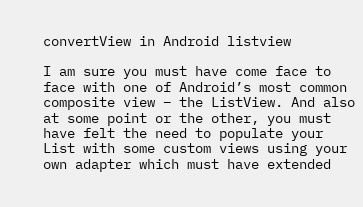convertView in Android listview

I am sure you must have come face to face with one of Android’s most common composite view – the ListView. And also at some point or the other, you must have felt the need to populate your List with some custom views using your own adapter which must have extended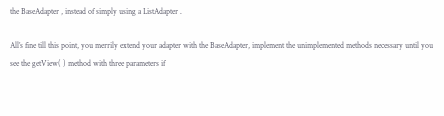the BaseAdapter , instead of simply using a ListAdapter .

All’s fine till this point, you merrily extend your adapter with the BaseAdapter, implement the unimplemented methods necessary until you see the getView( ) method with three parameters if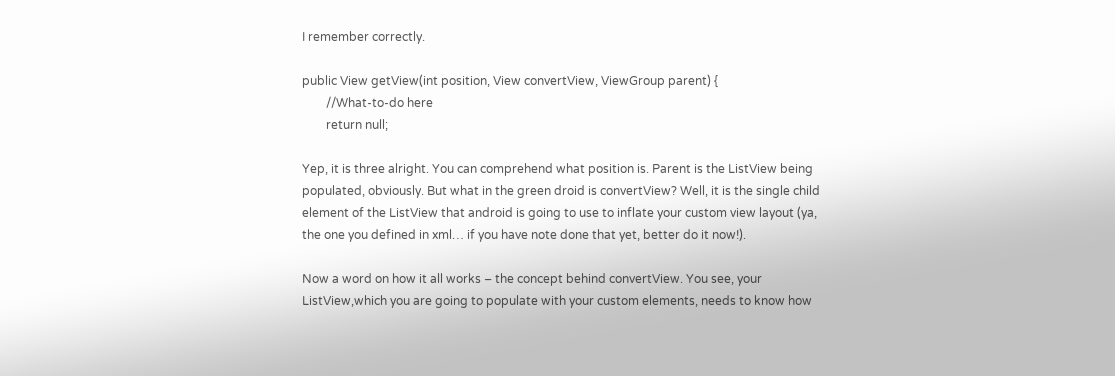I remember correctly.

public View getView(int position, View convertView, ViewGroup parent) {
        //What-to-do here
        return null;

Yep, it is three alright. You can comprehend what position is. Parent is the ListView being populated, obviously. But what in the green droid is convertView? Well, it is the single child element of the ListView that android is going to use to inflate your custom view layout (ya, the one you defined in xml… if you have note done that yet, better do it now!).

Now a word on how it all works – the concept behind convertView. You see, your ListView,which you are going to populate with your custom elements, needs to know how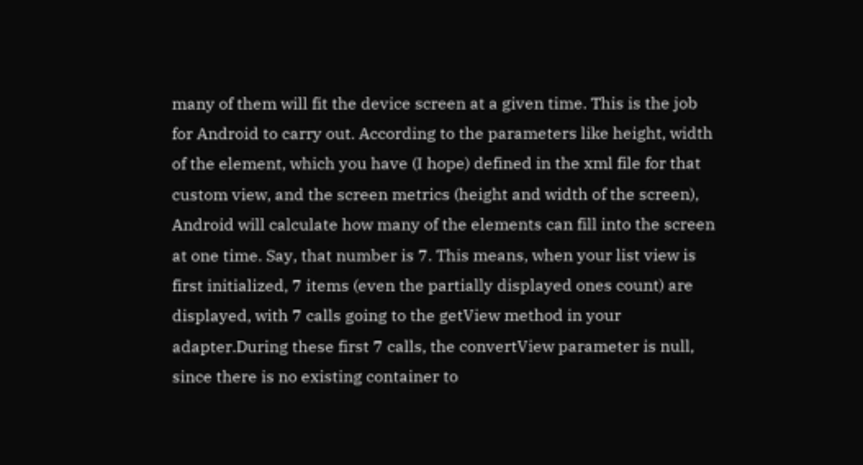many of them will fit the device screen at a given time. This is the job for Android to carry out. According to the parameters like height, width of the element, which you have (I hope) defined in the xml file for that custom view, and the screen metrics (height and width of the screen), Android will calculate how many of the elements can fill into the screen at one time. Say, that number is 7. This means, when your list view is first initialized, 7 items (even the partially displayed ones count) are displayed, with 7 calls going to the getView method in your adapter.During these first 7 calls, the convertView parameter is null, since there is no existing container to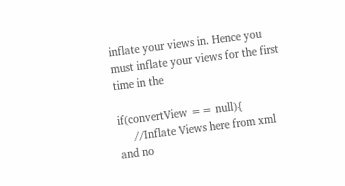inflate your views in. Hence you must inflate your views for the first time in the

if(convertView == null){
     //Inflate Views here from xml and no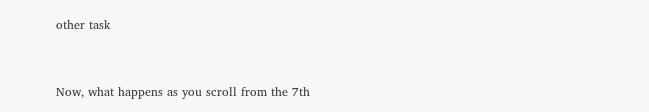other task


Now, what happens as you scroll from the 7th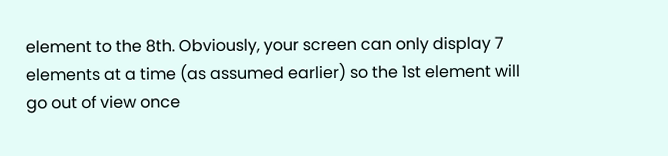element to the 8th. Obviously, your screen can only display 7 elements at a time (as assumed earlier) so the 1st element will go out of view once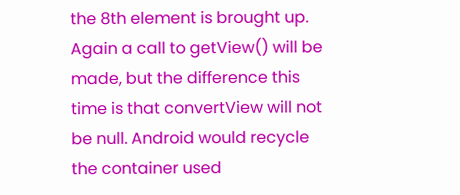the 8th element is brought up. Again a call to getView() will be made, but the difference this time is that convertView will not be null. Android would recycle the container used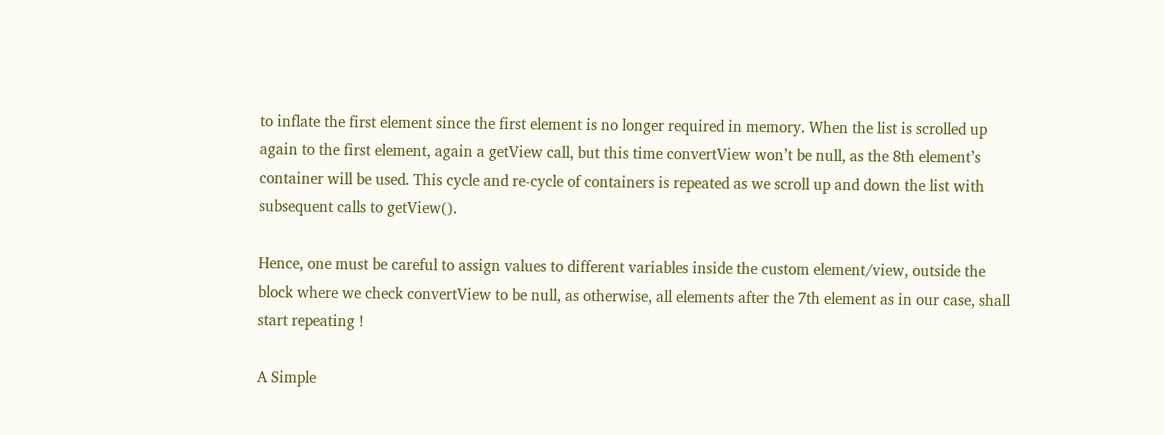to inflate the first element since the first element is no longer required in memory. When the list is scrolled up again to the first element, again a getView call, but this time convertView won’t be null, as the 8th element’s container will be used. This cycle and re-cycle of containers is repeated as we scroll up and down the list with subsequent calls to getView().

Hence, one must be careful to assign values to different variables inside the custom element/view, outside the block where we check convertView to be null, as otherwise, all elements after the 7th element as in our case, shall start repeating !

A Simple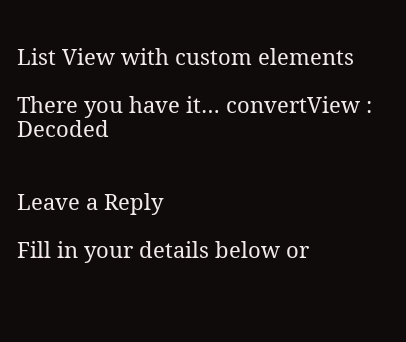List View with custom elements

There you have it… convertView : Decoded


Leave a Reply

Fill in your details below or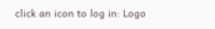click an icon to log in: Logo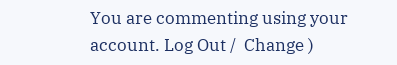You are commenting using your account. Log Out /  Change )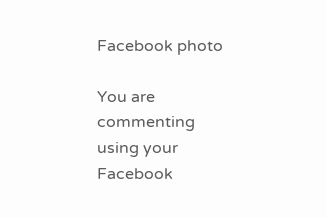Facebook photo

You are commenting using your Facebook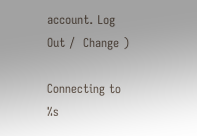account. Log Out /  Change )

Connecting to %s